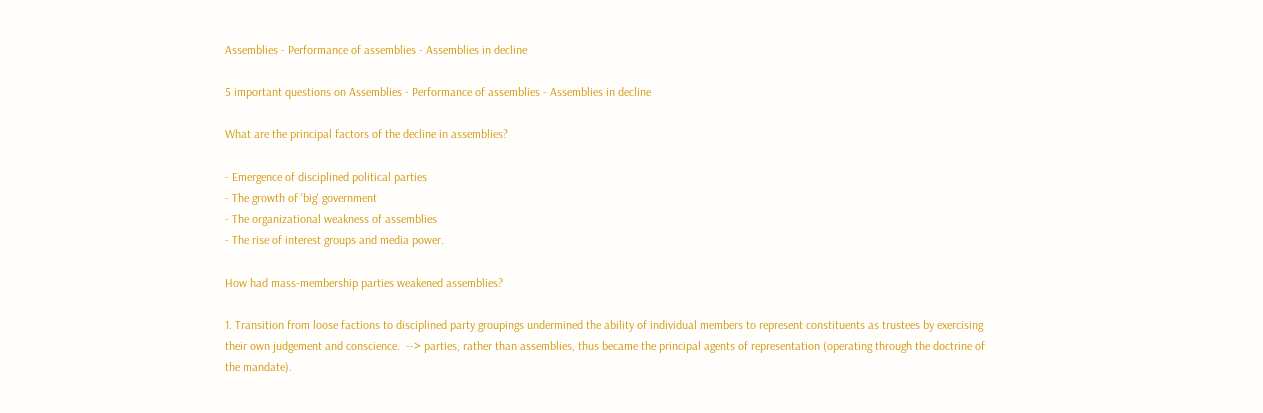Assemblies - Performance of assemblies - Assemblies in decline

5 important questions on Assemblies - Performance of assemblies - Assemblies in decline

What are the principal factors of the decline in assemblies?

- Emergence of disciplined political parties
- The growth of 'big' government
- The organizational weakness of assemblies
- The rise of interest groups and media power.

How had mass-membership parties weakened assemblies?

1. Transition from loose factions to disciplined party groupings undermined the ability of individual members to represent constituents as trustees by exercising their own judgement and conscience.  --> parties, rather than assemblies, thus became the principal agents of representation (operating through the doctrine of the mandate).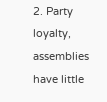2. Party loyalty, assemblies have little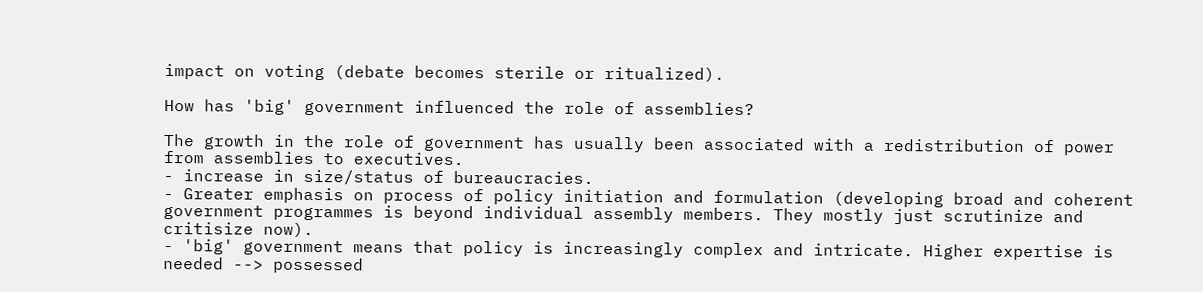impact on voting (debate becomes sterile or ritualized).

How has 'big' government influenced the role of assemblies?

The growth in the role of government has usually been associated with a redistribution of power from assemblies to executives.
- increase in size/status of bureaucracies.
- Greater emphasis on process of policy initiation and formulation (developing broad and coherent government programmes is beyond individual assembly members. They mostly just scrutinize and critisize now).
- 'big' government means that policy is increasingly complex and intricate. Higher expertise is needed --> possessed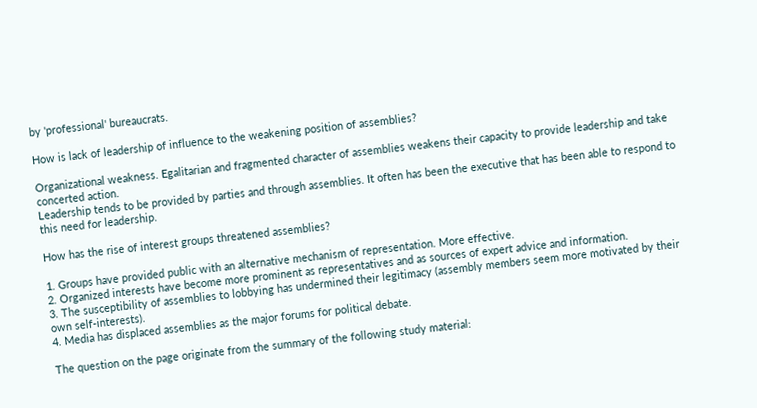by 'professional' bureaucrats.

How is lack of leadership of influence to the weakening position of assemblies?

Organizational weakness. Egalitarian and fragmented character of assemblies weakens their capacity to provide leadership and take concerted action.
Leadership tends to be provided by parties and through assemblies. It often has been the executive that has been able to respond to this need for leadership.

How has the rise of interest groups threatened assemblies?

1. Groups have provided public with an alternative mechanism of representation. More effective.
2. Organized interests have become more prominent as representatives and as sources of expert advice and information.
3. The susceptibility of assemblies to lobbying has undermined their legitimacy (assembly members seem more motivated by their own self-interests).
4. Media has displaced assemblies as the major forums for political debate.

The question on the page originate from the summary of the following study material: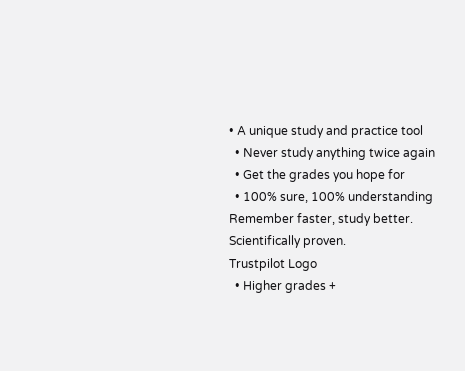• A unique study and practice tool
  • Never study anything twice again
  • Get the grades you hope for
  • 100% sure, 100% understanding
Remember faster, study better. Scientifically proven.
Trustpilot Logo
  • Higher grades +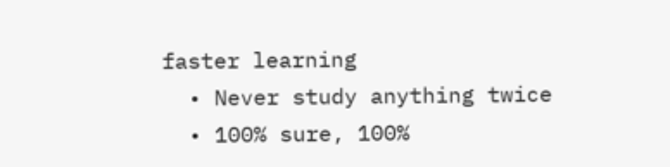faster learning
  • Never study anything twice
  • 100% sure, 100%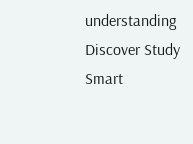understanding
Discover Study Smart